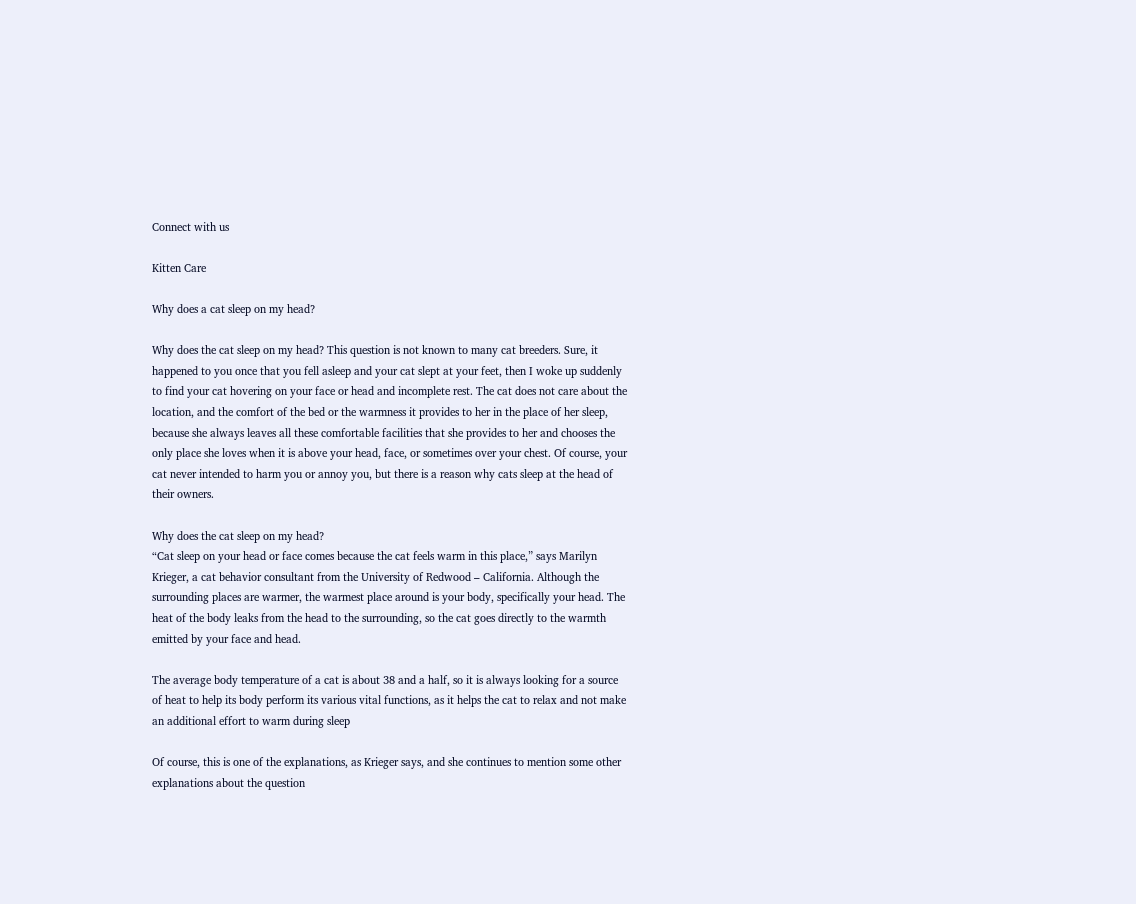Connect with us

Kitten Care

Why does a cat sleep on my head?

Why does the cat sleep on my head? This question is not known to many cat breeders. Sure, it happened to you once that you fell asleep and your cat slept at your feet, then I woke up suddenly to find your cat hovering on your face or head and incomplete rest. The cat does not care about the location, and the comfort of the bed or the warmness it provides to her in the place of her sleep, because she always leaves all these comfortable facilities that she provides to her and chooses the only place she loves when it is above your head, face, or sometimes over your chest. Of course, your cat never intended to harm you or annoy you, but there is a reason why cats sleep at the head of their owners.

Why does the cat sleep on my head?
“Cat sleep on your head or face comes because the cat feels warm in this place,” says Marilyn Krieger, a cat behavior consultant from the University of Redwood – California. Although the surrounding places are warmer, the warmest place around is your body, specifically your head. The heat of the body leaks from the head to the surrounding, so the cat goes directly to the warmth emitted by your face and head.

The average body temperature of a cat is about 38 and a half, so it is always looking for a source of heat to help its body perform its various vital functions, as it helps the cat to relax and not make an additional effort to warm during sleep

Of course, this is one of the explanations, as Krieger says, and she continues to mention some other explanations about the question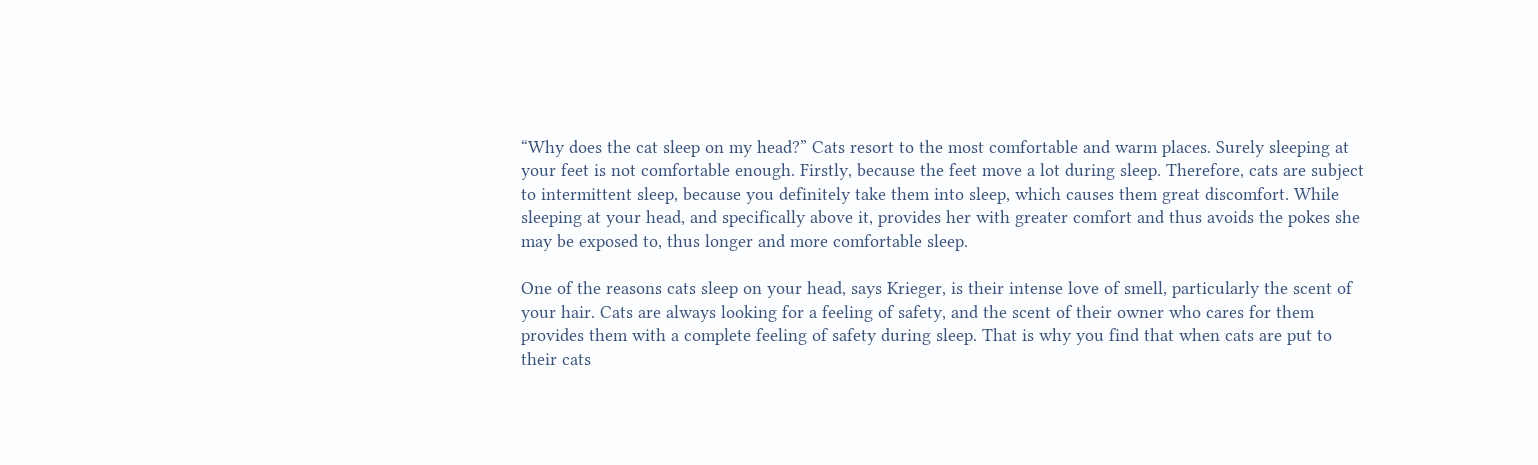“Why does the cat sleep on my head?” Cats resort to the most comfortable and warm places. Surely sleeping at your feet is not comfortable enough. Firstly, because the feet move a lot during sleep. Therefore, cats are subject to intermittent sleep, because you definitely take them into sleep, which causes them great discomfort. While sleeping at your head, and specifically above it, provides her with greater comfort and thus avoids the pokes she may be exposed to, thus longer and more comfortable sleep.

One of the reasons cats sleep on your head, says Krieger, is their intense love of smell, particularly the scent of your hair. Cats are always looking for a feeling of safety, and the scent of their owner who cares for them provides them with a complete feeling of safety during sleep. That is why you find that when cats are put to their cats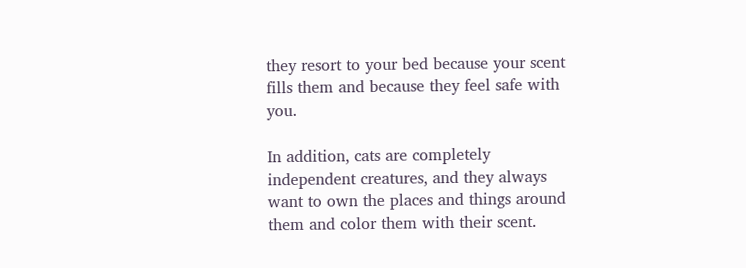they resort to your bed because your scent fills them and because they feel safe with you.

In addition, cats are completely independent creatures, and they always want to own the places and things around them and color them with their scent.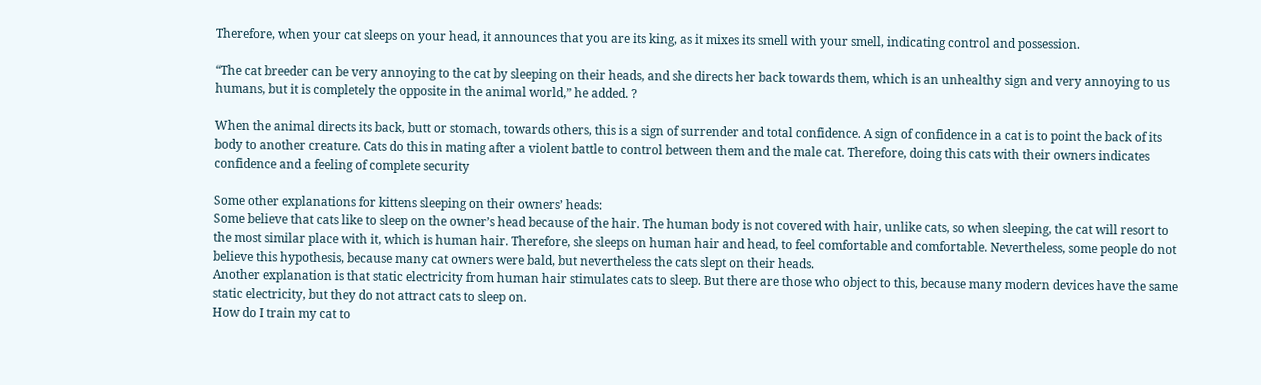Therefore, when your cat sleeps on your head, it announces that you are its king, as it mixes its smell with your smell, indicating control and possession.

“The cat breeder can be very annoying to the cat by sleeping on their heads, and she directs her back towards them, which is an unhealthy sign and very annoying to us humans, but it is completely the opposite in the animal world,” he added. ?

When the animal directs its back, butt or stomach, towards others, this is a sign of surrender and total confidence. A sign of confidence in a cat is to point the back of its body to another creature. Cats do this in mating after a violent battle to control between them and the male cat. Therefore, doing this cats with their owners indicates confidence and a feeling of complete security

Some other explanations for kittens sleeping on their owners’ heads:
Some believe that cats like to sleep on the owner’s head because of the hair. The human body is not covered with hair, unlike cats, so when sleeping, the cat will resort to the most similar place with it, which is human hair. Therefore, she sleeps on human hair and head, to feel comfortable and comfortable. Nevertheless, some people do not believe this hypothesis, because many cat owners were bald, but nevertheless the cats slept on their heads.
Another explanation is that static electricity from human hair stimulates cats to sleep. But there are those who object to this, because many modern devices have the same static electricity, but they do not attract cats to sleep on.
How do I train my cat to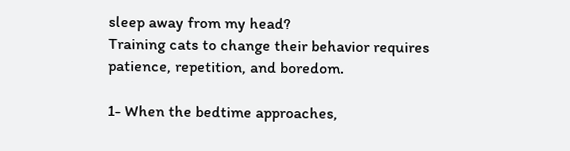sleep away from my head?
Training cats to change their behavior requires patience, repetition, and boredom.

1- When the bedtime approaches,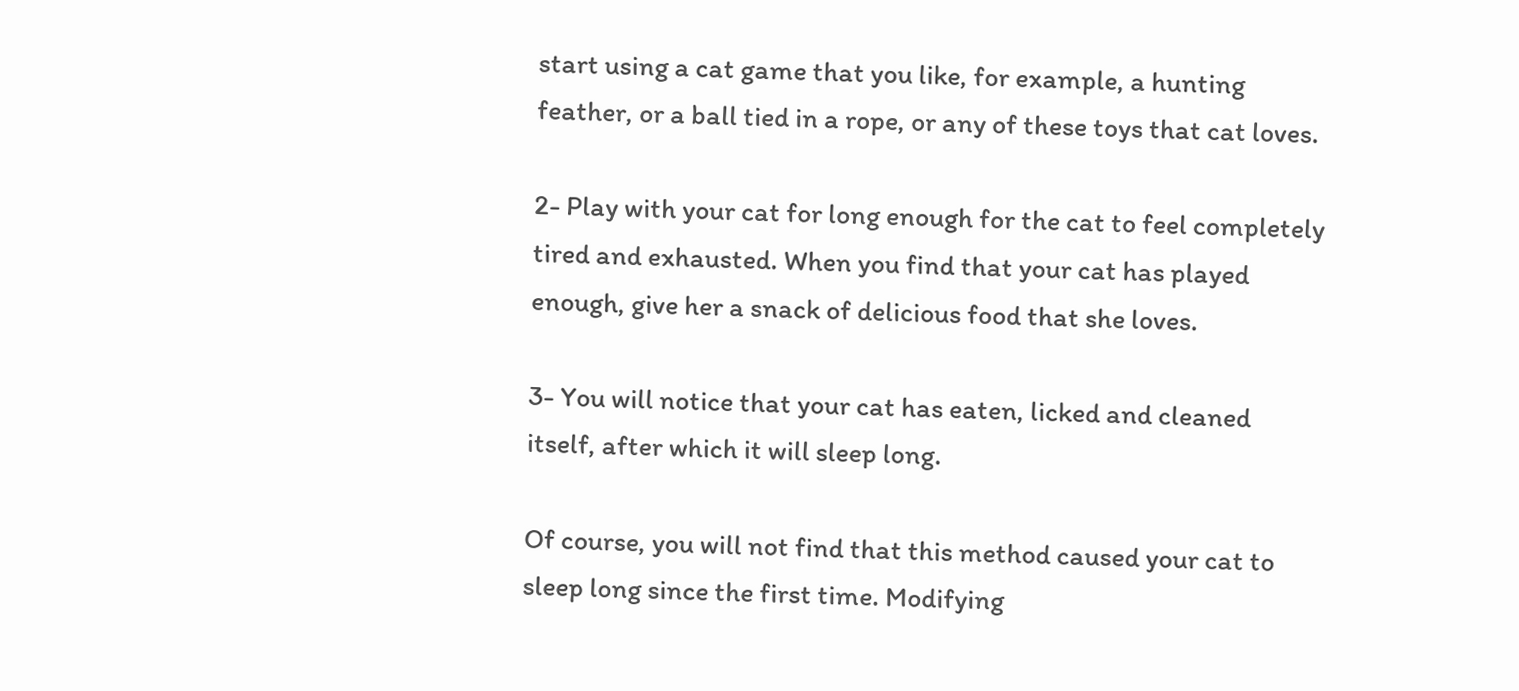start using a cat game that you like, for example, a hunting feather, or a ball tied in a rope, or any of these toys that cat loves.

2- Play with your cat for long enough for the cat to feel completely tired and exhausted. When you find that your cat has played enough, give her a snack of delicious food that she loves.

3- You will notice that your cat has eaten, licked and cleaned itself, after which it will sleep long.

Of course, you will not find that this method caused your cat to sleep long since the first time. Modifying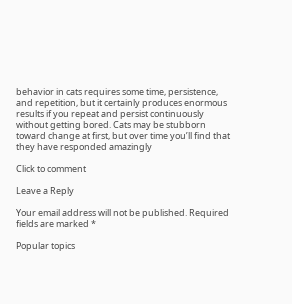behavior in cats requires some time, persistence, and repetition, but it certainly produces enormous results if you repeat and persist continuously without getting bored. Cats may be stubborn toward change at first, but over time you’ll find that they have responded amazingly

Click to comment

Leave a Reply

Your email address will not be published. Required fields are marked *

Popular topics